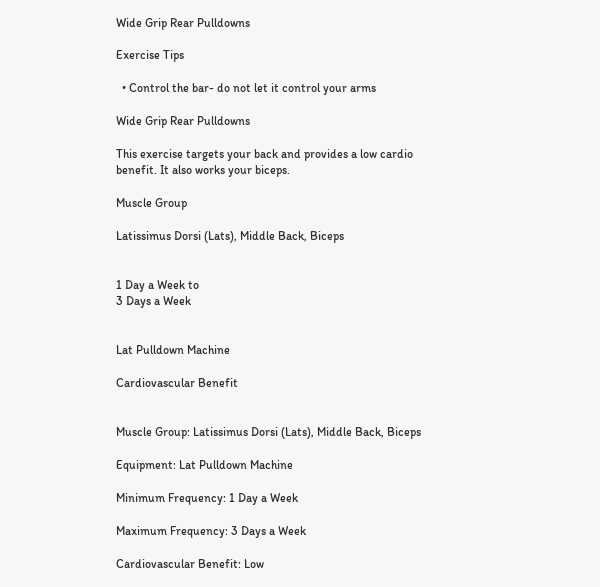Wide Grip Rear Pulldowns

Exercise Tips

  • Control the bar- do not let it control your arms

Wide Grip Rear Pulldowns

This exercise targets your back and provides a low cardio benefit. It also works your biceps.

Muscle Group

Latissimus Dorsi (Lats), Middle Back, Biceps


1 Day a Week to
3 Days a Week


Lat Pulldown Machine

Cardiovascular Benefit


Muscle Group: Latissimus Dorsi (Lats), Middle Back, Biceps

Equipment: Lat Pulldown Machine

Minimum Frequency: 1 Day a Week

Maximum Frequency: 3 Days a Week

Cardiovascular Benefit: Low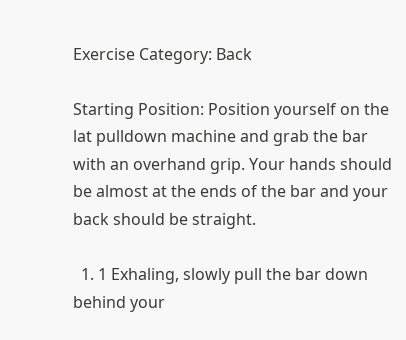Exercise Category: Back

Starting Position: Position yourself on the lat pulldown machine and grab the bar with an overhand grip. Your hands should be almost at the ends of the bar and your back should be straight.

  1. 1 Exhaling, slowly pull the bar down behind your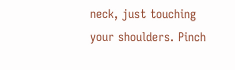neck, just touching your shoulders. Pinch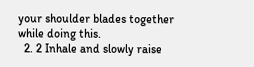your shoulder blades together while doing this.
  2. 2 Inhale and slowly raise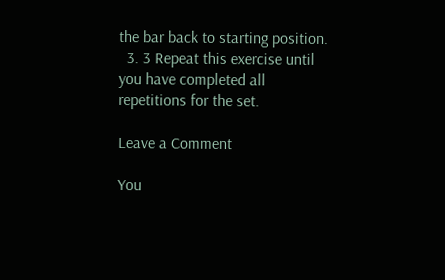the bar back to starting position.
  3. 3 Repeat this exercise until you have completed all repetitions for the set.

Leave a Comment

You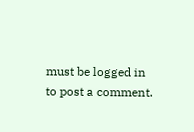must be logged in to post a comment.